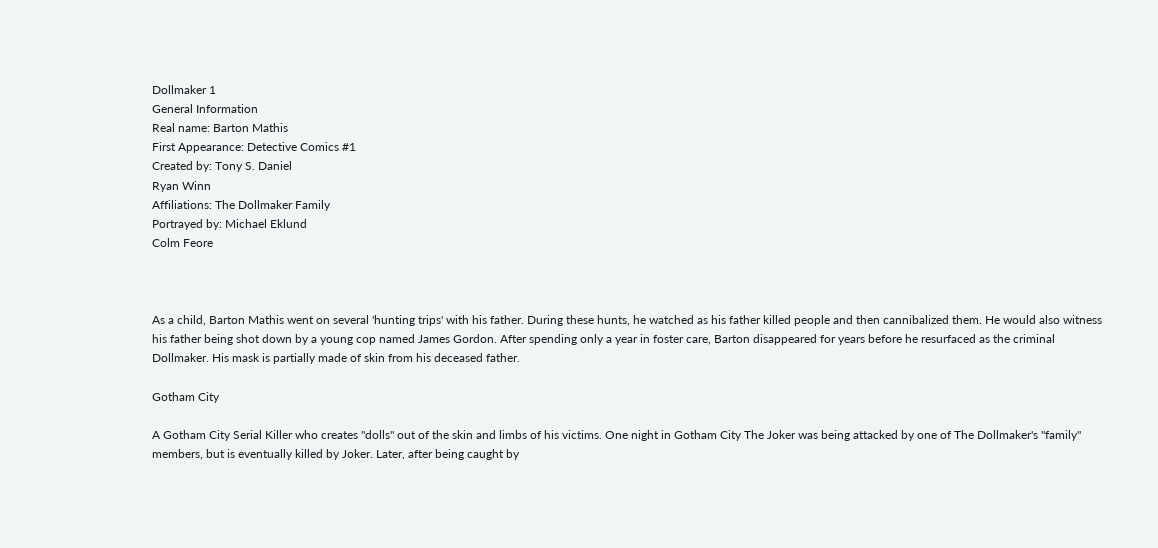Dollmaker 1
General Information
Real name: Barton Mathis
First Appearance: Detective Comics #1
Created by: Tony S. Daniel
Ryan Winn
Affiliations: The Dollmaker Family
Portrayed by: Michael Eklund
Colm Feore



As a child, Barton Mathis went on several 'hunting trips' with his father. During these hunts, he watched as his father killed people and then cannibalized them. He would also witness his father being shot down by a young cop named James Gordon. After spending only a year in foster care, Barton disappeared for years before he resurfaced as the criminal Dollmaker. His mask is partially made of skin from his deceased father.

Gotham City

A Gotham City Serial Killer who creates "dolls" out of the skin and limbs of his victims. One night in Gotham City The Joker was being attacked by one of The Dollmaker's "family" members, but is eventually killed by Joker. Later, after being caught by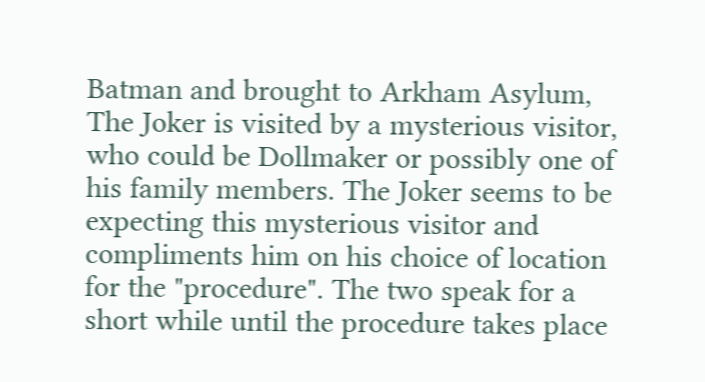Batman and brought to Arkham Asylum, The Joker is visited by a mysterious visitor, who could be Dollmaker or possibly one of his family members. The Joker seems to be expecting this mysterious visitor and compliments him on his choice of location for the "procedure". The two speak for a short while until the procedure takes place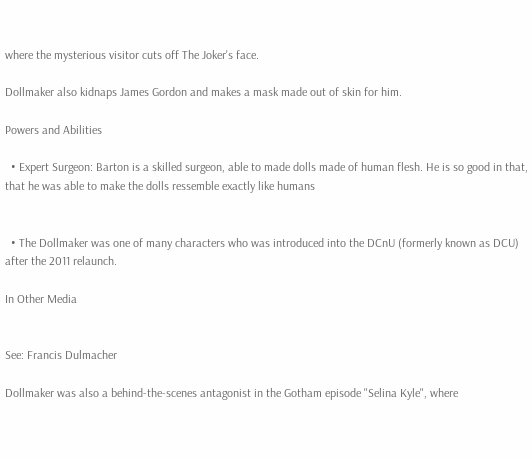where the mysterious visitor cuts off The Joker's face.

Dollmaker also kidnaps James Gordon and makes a mask made out of skin for him.

Powers and Abilities

  • Expert Surgeon: Barton is a skilled surgeon, able to made dolls made of human flesh. He is so good in that, that he was able to make the dolls ressemble exactly like humans


  • The Dollmaker was one of many characters who was introduced into the DCnU (formerly known as DCU) after the 2011 relaunch.

In Other Media


See: Francis Dulmacher

Dollmaker was also a behind-the-scenes antagonist in the Gotham episode "Selina Kyle", where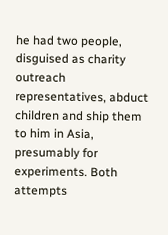he had two people, disguised as charity outreach representatives, abduct children and ship them to him in Asia, presumably for experiments. Both attempts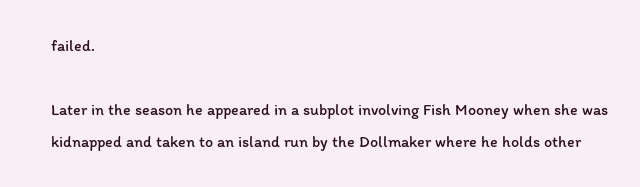failed.

Later in the season he appeared in a subplot involving Fish Mooney when she was kidnapped and taken to an island run by the Dollmaker where he holds other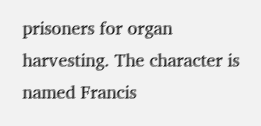prisoners for organ harvesting. The character is named Francis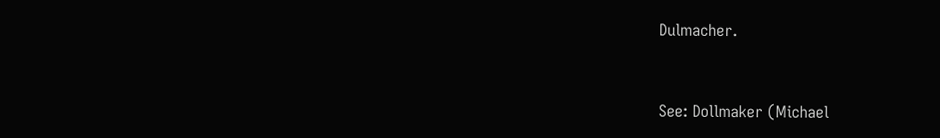Dulmacher.


See: Dollmaker (Michael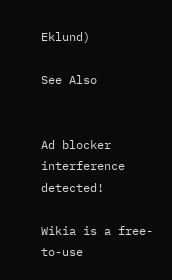Eklund)

See Also


Ad blocker interference detected!

Wikia is a free-to-use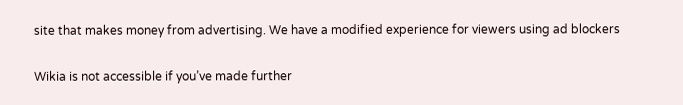site that makes money from advertising. We have a modified experience for viewers using ad blockers

Wikia is not accessible if you’ve made further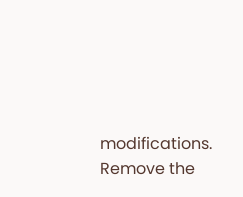modifications. Remove the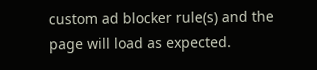custom ad blocker rule(s) and the page will load as expected.